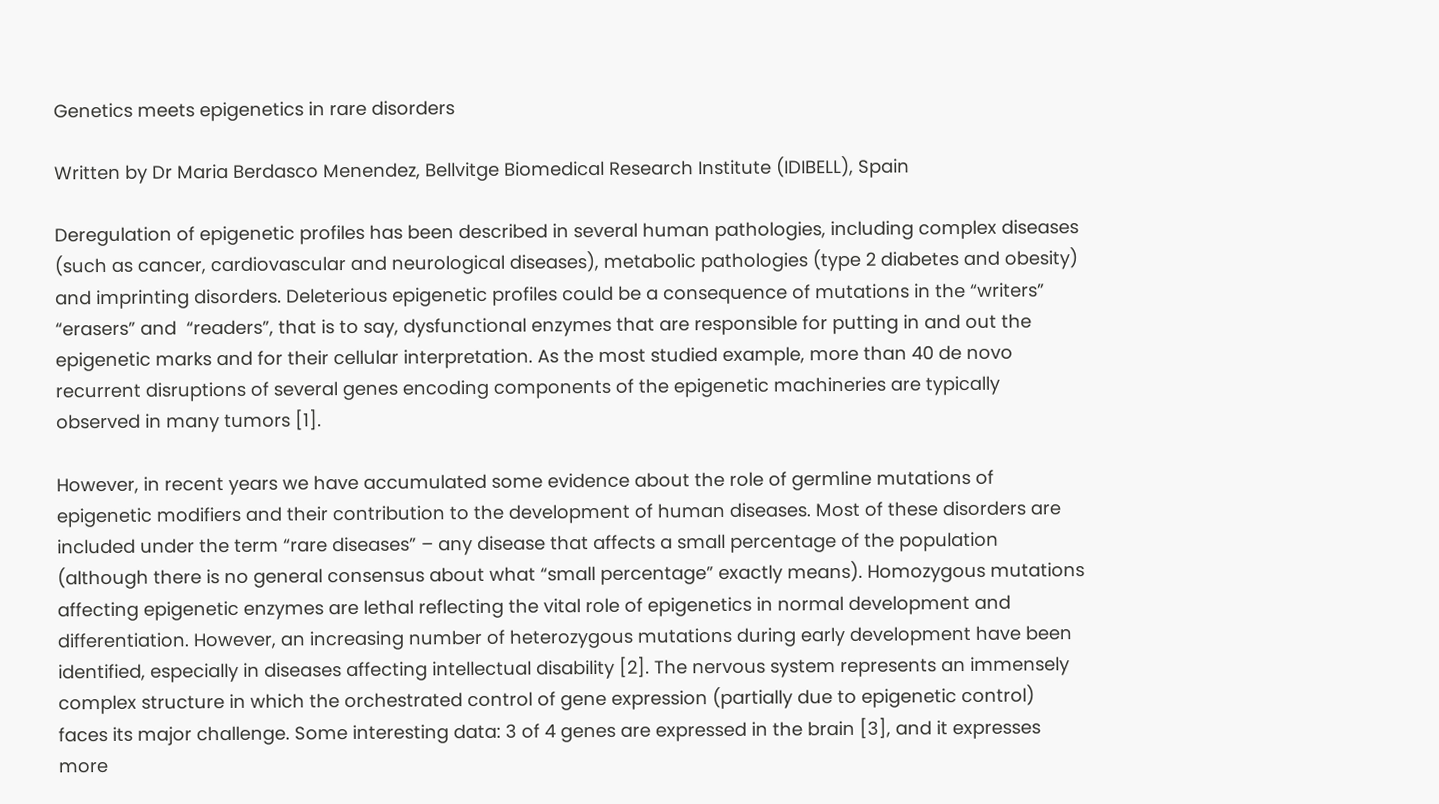Genetics meets epigenetics in rare disorders

Written by Dr Maria Berdasco Menendez, Bellvitge Biomedical Research Institute (IDIBELL), Spain

Deregulation of epigenetic profiles has been described in several human pathologies, including complex diseases (such as cancer, cardiovascular and neurological diseases), metabolic pathologies (type 2 diabetes and obesity) and imprinting disorders. Deleterious epigenetic profiles could be a consequence of mutations in the “writers” “erasers” and  “readers”, that is to say, dysfunctional enzymes that are responsible for putting in and out the epigenetic marks and for their cellular interpretation. As the most studied example, more than 40 de novo recurrent disruptions of several genes encoding components of the epigenetic machineries are typically observed in many tumors [1].

However, in recent years we have accumulated some evidence about the role of germline mutations of epigenetic modifiers and their contribution to the development of human diseases. Most of these disorders are included under the term “rare diseases” – any disease that affects a small percentage of the population (although there is no general consensus about what “small percentage” exactly means). Homozygous mutations affecting epigenetic enzymes are lethal reflecting the vital role of epigenetics in normal development and differentiation. However, an increasing number of heterozygous mutations during early development have been identified, especially in diseases affecting intellectual disability [2]. The nervous system represents an immensely complex structure in which the orchestrated control of gene expression (partially due to epigenetic control) faces its major challenge. Some interesting data: 3 of 4 genes are expressed in the brain [3], and it expresses more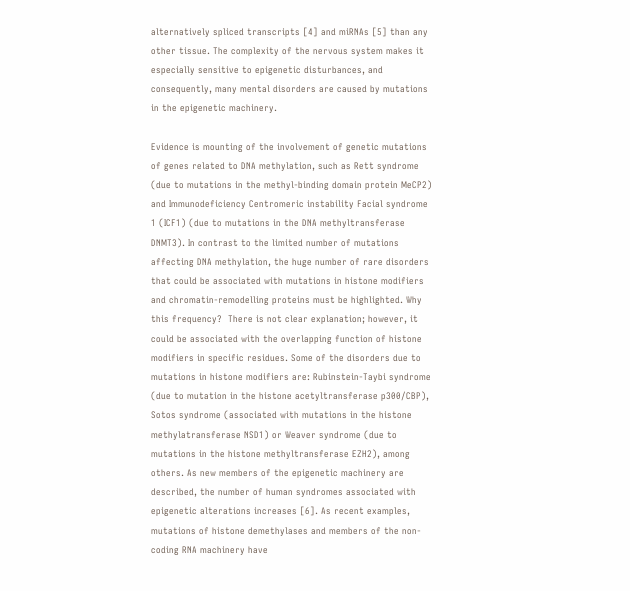alternatively spliced transcripts [4] and miRNAs [5] than any other tissue. The complexity of the nervous system makes it especially sensitive to epigenetic disturbances, and consequently, many mental disorders are caused by mutations in the epigenetic machinery.

Evidence is mounting of the involvement of genetic mutations of genes related to DNA methylation, such as Rett syndrome (due to mutations in the methyl-binding domain protein MeCP2) and Immunodeficiency Centromeric instability Facial syndrome 1 (ICF1) (due to mutations in the DNA methyltransferase DNMT3). In contrast to the limited number of mutations affecting DNA methylation, the huge number of rare disorders that could be associated with mutations in histone modifiers and chromatin-remodelling proteins must be highlighted. Why this frequency?  There is not clear explanation; however, it could be associated with the overlapping function of histone modifiers in specific residues. Some of the disorders due to mutations in histone modifiers are: Rubinstein-Taybi syndrome (due to mutation in the histone acetyltransferase p300/CBP), Sotos syndrome (associated with mutations in the histone methylatransferase NSD1) or Weaver syndrome (due to mutations in the histone methyltransferase EZH2), among others. As new members of the epigenetic machinery are described, the number of human syndromes associated with epigenetic alterations increases [6]. As recent examples, mutations of histone demethylases and members of the non-coding RNA machinery have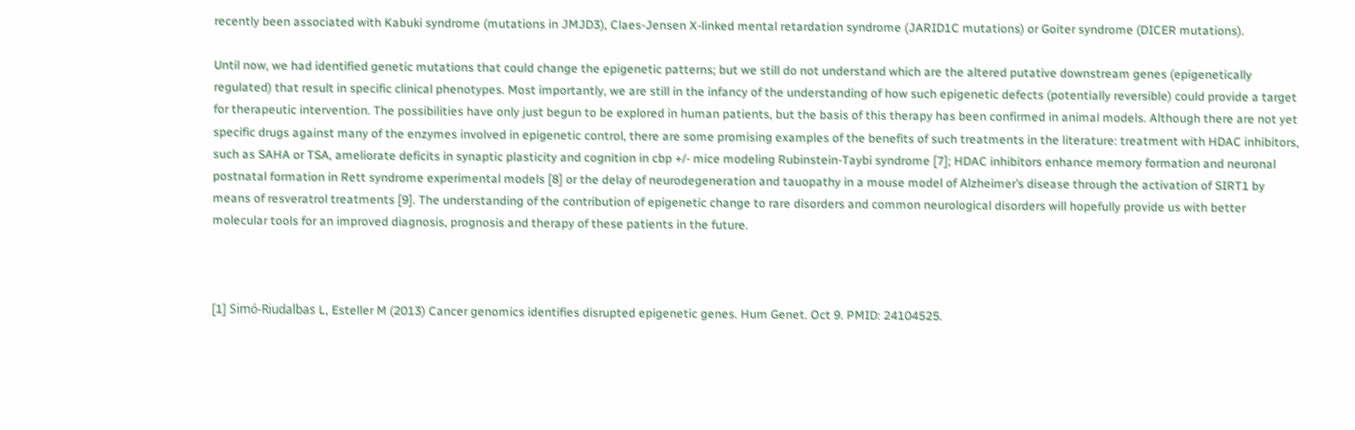recently been associated with Kabuki syndrome (mutations in JMJD3), Claes-Jensen X-linked mental retardation syndrome (JARID1C mutations) or Goiter syndrome (DICER mutations).

Until now, we had identified genetic mutations that could change the epigenetic patterns; but we still do not understand which are the altered putative downstream genes (epigenetically regulated) that result in specific clinical phenotypes. Most importantly, we are still in the infancy of the understanding of how such epigenetic defects (potentially reversible) could provide a target for therapeutic intervention. The possibilities have only just begun to be explored in human patients, but the basis of this therapy has been confirmed in animal models. Although there are not yet specific drugs against many of the enzymes involved in epigenetic control, there are some promising examples of the benefits of such treatments in the literature: treatment with HDAC inhibitors, such as SAHA or TSA, ameliorate deficits in synaptic plasticity and cognition in cbp +/- mice modeling Rubinstein-Taybi syndrome [7]; HDAC inhibitors enhance memory formation and neuronal postnatal formation in Rett syndrome experimental models [8] or the delay of neurodegeneration and tauopathy in a mouse model of Alzheimer’s disease through the activation of SIRT1 by means of resveratrol treatments [9]. The understanding of the contribution of epigenetic change to rare disorders and common neurological disorders will hopefully provide us with better molecular tools for an improved diagnosis, prognosis and therapy of these patients in the future.



[1] Simó-Riudalbas L, Esteller M (2013) Cancer genomics identifies disrupted epigenetic genes. Hum Genet. Oct 9. PMID: 24104525.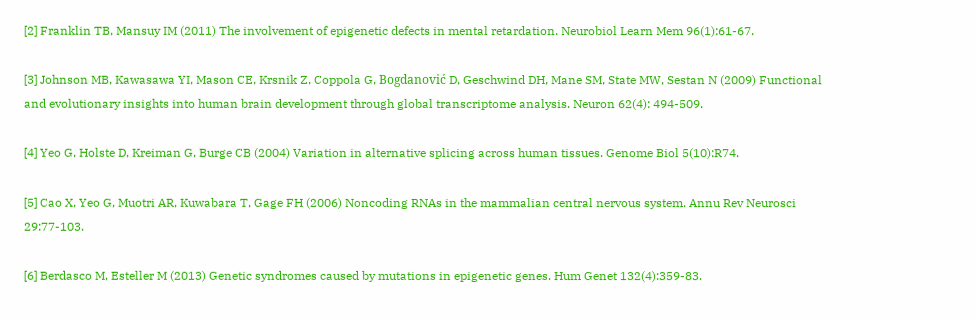[2] Franklin TB, Mansuy IM (2011) The involvement of epigenetic defects in mental retardation. Neurobiol Learn Mem 96(1):61-67.

[3] Johnson MB, Kawasawa YI, Mason CE, Krsnik Z, Coppola G, Bogdanović D, Geschwind DH, Mane SM, State MW, Sestan N (2009) Functional and evolutionary insights into human brain development through global transcriptome analysis. Neuron 62(4): 494-509.

[4] Yeo G, Holste D, Kreiman G, Burge CB (2004) Variation in alternative splicing across human tissues. Genome Biol 5(10):R74.

[5] Cao X, Yeo G, Muotri AR, Kuwabara T, Gage FH (2006) Noncoding RNAs in the mammalian central nervous system. Annu Rev Neurosci 29:77-103.

[6] Berdasco M, Esteller M (2013) Genetic syndromes caused by mutations in epigenetic genes. Hum Genet 132(4):359-83.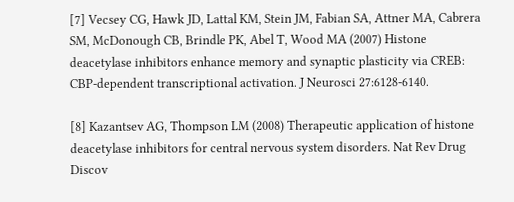[7] Vecsey CG, Hawk JD, Lattal KM, Stein JM, Fabian SA, Attner MA, Cabrera SM, McDonough CB, Brindle PK, Abel T, Wood MA (2007) Histone deacetylase inhibitors enhance memory and synaptic plasticity via CREB: CBP-dependent transcriptional activation. J Neurosci 27:6128-6140.

[8] Kazantsev AG, Thompson LM (2008) Therapeutic application of histone deacetylase inhibitors for central nervous system disorders. Nat Rev Drug Discov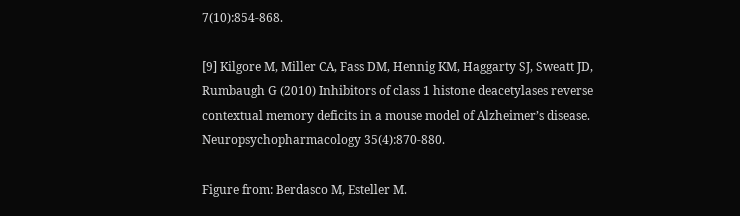7(10):854-868.

[9] Kilgore M, Miller CA, Fass DM, Hennig KM, Haggarty SJ, Sweatt JD, Rumbaugh G (2010) Inhibitors of class 1 histone deacetylases reverse contextual memory deficits in a mouse model of Alzheimer’s disease. Neuropsychopharmacology 35(4):870-880.

Figure from: Berdasco M, Esteller M.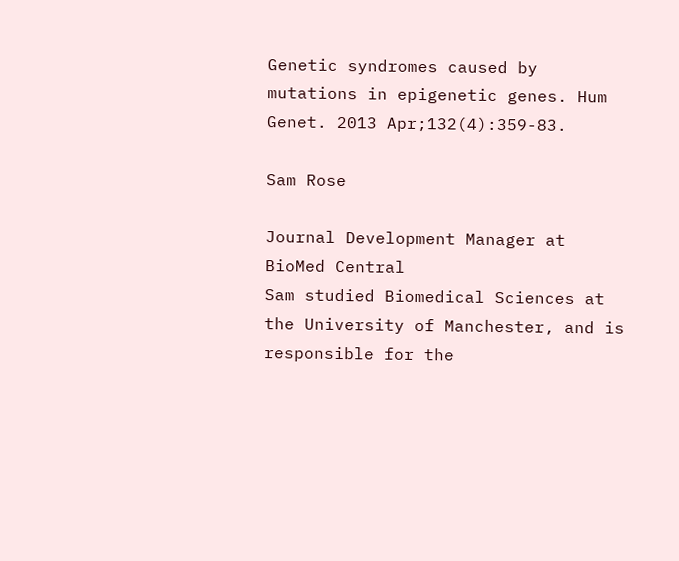Genetic syndromes caused by mutations in epigenetic genes. Hum Genet. 2013 Apr;132(4):359-83.

Sam Rose

Journal Development Manager at BioMed Central
Sam studied Biomedical Sciences at the University of Manchester, and is responsible for the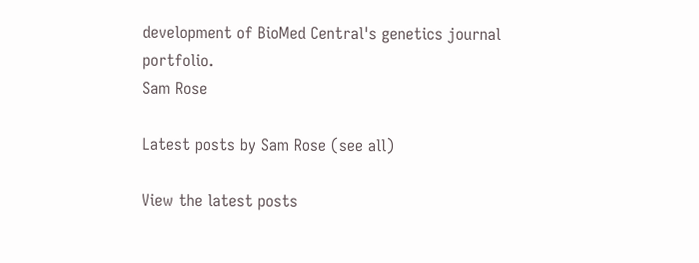development of BioMed Central's genetics journal portfolio.
Sam Rose

Latest posts by Sam Rose (see all)

View the latest posts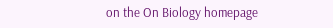on the On Biology homepage